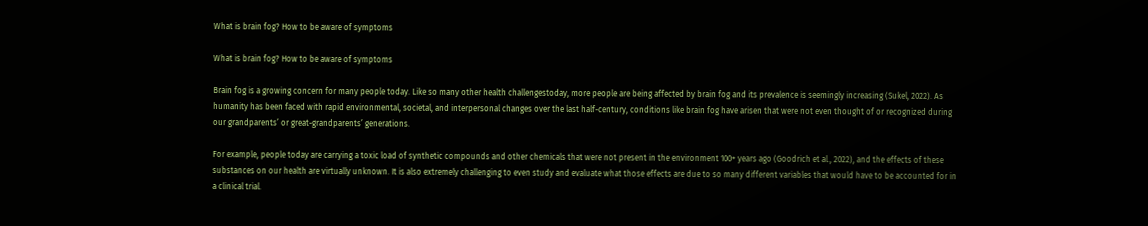What is brain fog? How to be aware of symptoms

What is brain fog? How to be aware of symptoms

Brain fog is a growing concern for many people today. Like so many other health challengestoday, more people are being affected by brain fog and its prevalence is seemingly increasing (Sukel, 2022). As humanity has been faced with rapid environmental, societal, and interpersonal changes over the last half-century, conditions like brain fog have arisen that were not even thought of or recognized during our grandparents’ or great-grandparents’ generations.

For example, people today are carrying a toxic load of synthetic compounds and other chemicals that were not present in the environment 100+ years ago (Goodrich et al., 2022), and the effects of these substances on our health are virtually unknown. It is also extremely challenging to even study and evaluate what those effects are due to so many different variables that would have to be accounted for in a clinical trial.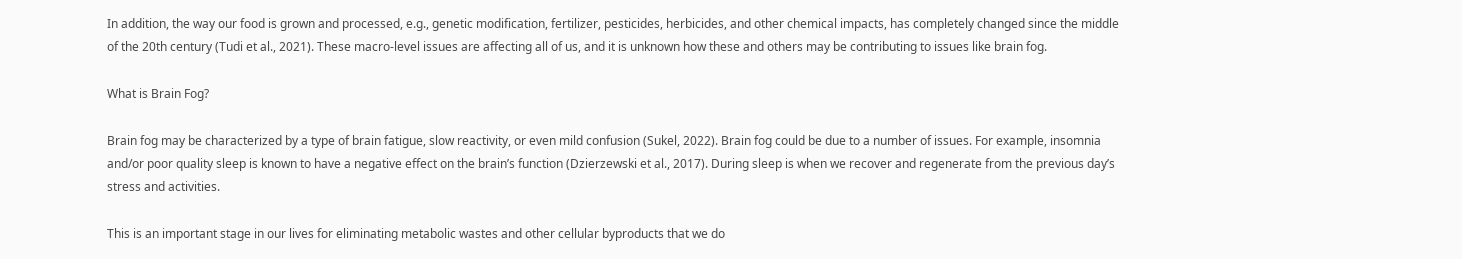In addition, the way our food is grown and processed, e.g., genetic modification, fertilizer, pesticides, herbicides, and other chemical impacts, has completely changed since the middle of the 20th century (Tudi et al., 2021). These macro-level issues are affecting all of us, and it is unknown how these and others may be contributing to issues like brain fog.

What is Brain Fog?

Brain fog may be characterized by a type of brain fatigue, slow reactivity, or even mild confusion (Sukel, 2022). Brain fog could be due to a number of issues. For example, insomnia and/or poor quality sleep is known to have a negative effect on the brain’s function (Dzierzewski et al., 2017). During sleep is when we recover and regenerate from the previous day’s stress and activities.

This is an important stage in our lives for eliminating metabolic wastes and other cellular byproducts that we do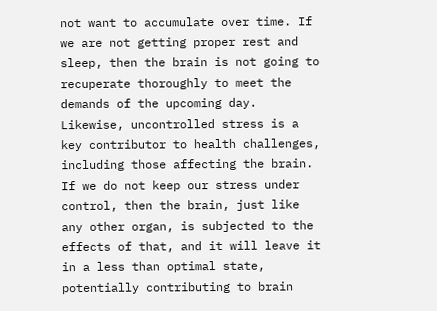not want to accumulate over time. If we are not getting proper rest and sleep, then the brain is not going to recuperate thoroughly to meet the demands of the upcoming day. Likewise, uncontrolled stress is a key contributor to health challenges, including those affecting the brain. If we do not keep our stress under control, then the brain, just like any other organ, is subjected to the effects of that, and it will leave it in a less than optimal state, potentially contributing to brain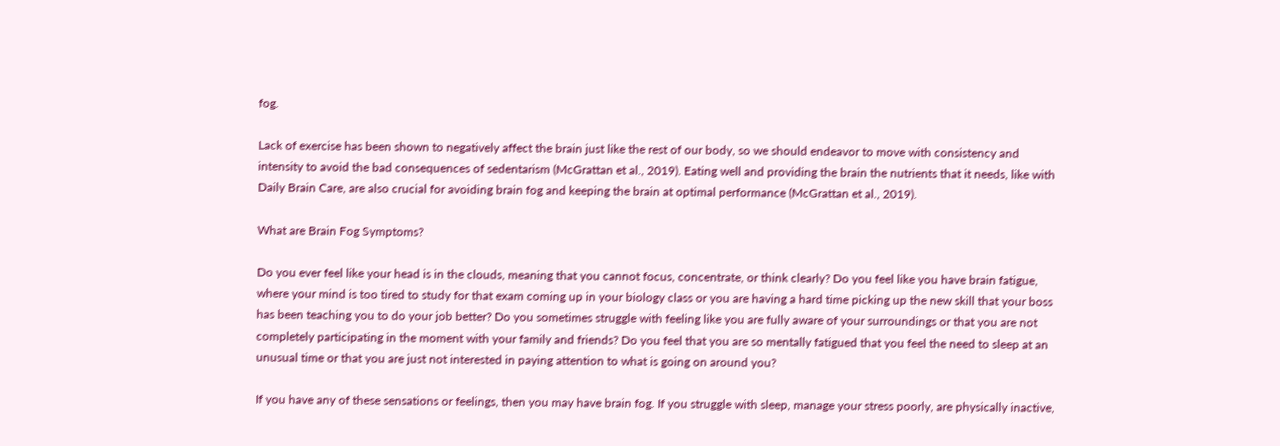fog.

Lack of exercise has been shown to negatively affect the brain just like the rest of our body, so we should endeavor to move with consistency and intensity to avoid the bad consequences of sedentarism (McGrattan et al., 2019). Eating well and providing the brain the nutrients that it needs, like with Daily Brain Care, are also crucial for avoiding brain fog and keeping the brain at optimal performance (McGrattan et al., 2019).

What are Brain Fog Symptoms?

Do you ever feel like your head is in the clouds, meaning that you cannot focus, concentrate, or think clearly? Do you feel like you have brain fatigue, where your mind is too tired to study for that exam coming up in your biology class or you are having a hard time picking up the new skill that your boss has been teaching you to do your job better? Do you sometimes struggle with feeling like you are fully aware of your surroundings or that you are not completely participating in the moment with your family and friends? Do you feel that you are so mentally fatigued that you feel the need to sleep at an unusual time or that you are just not interested in paying attention to what is going on around you?

If you have any of these sensations or feelings, then you may have brain fog. If you struggle with sleep, manage your stress poorly, are physically inactive,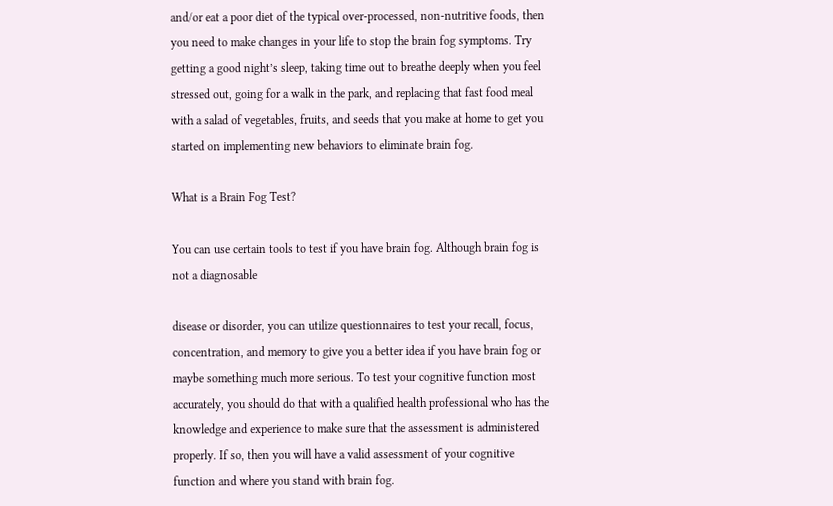and/or eat a poor diet of the typical over-processed, non-nutritive foods, then you need to make changes in your life to stop the brain fog symptoms. Try getting a good night’s sleep, taking time out to breathe deeply when you feel stressed out, going for a walk in the park, and replacing that fast food meal with a salad of vegetables, fruits, and seeds that you make at home to get you started on implementing new behaviors to eliminate brain fog.

What is a Brain Fog Test?

You can use certain tools to test if you have brain fog. Although brain fog is not a diagnosable

disease or disorder, you can utilize questionnaires to test your recall, focus, concentration, and memory to give you a better idea if you have brain fog or maybe something much more serious. To test your cognitive function most accurately, you should do that with a qualified health professional who has the knowledge and experience to make sure that the assessment is administered properly. If so, then you will have a valid assessment of your cognitive function and where you stand with brain fog.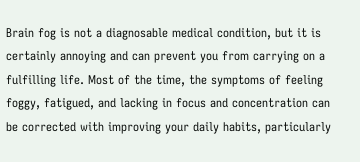Brain fog is not a diagnosable medical condition, but it is certainly annoying and can prevent you from carrying on a fulfilling life. Most of the time, the symptoms of feeling foggy, fatigued, and lacking in focus and concentration can be corrected with improving your daily habits, particularly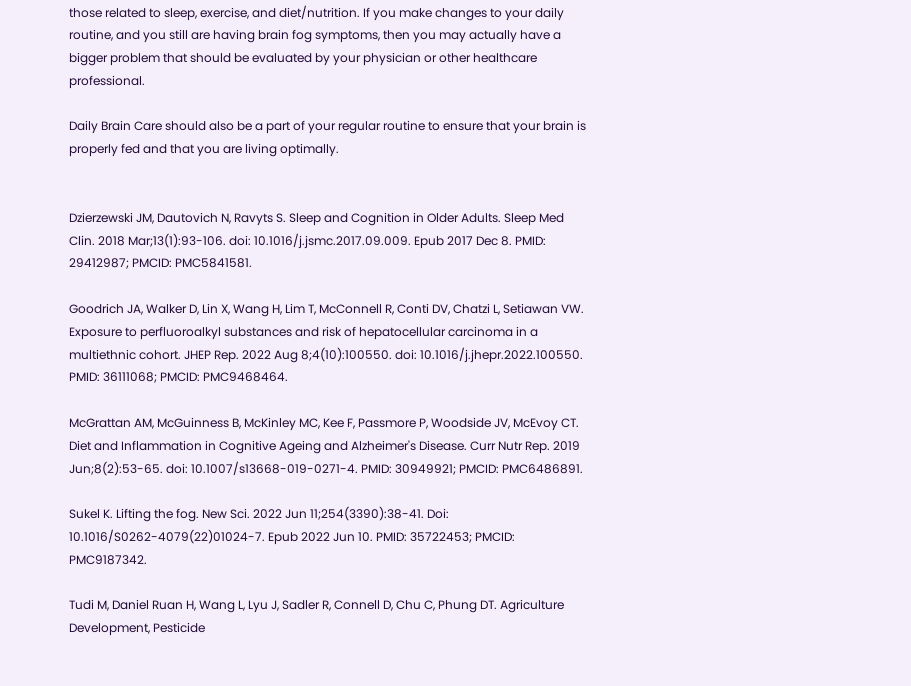those related to sleep, exercise, and diet/nutrition. If you make changes to your daily routine, and you still are having brain fog symptoms, then you may actually have a bigger problem that should be evaluated by your physician or other healthcare professional.

Daily Brain Care should also be a part of your regular routine to ensure that your brain is properly fed and that you are living optimally.


Dzierzewski JM, Dautovich N, Ravyts S. Sleep and Cognition in Older Adults. Sleep Med Clin. 2018 Mar;13(1):93-106. doi: 10.1016/j.jsmc.2017.09.009. Epub 2017 Dec 8. PMID: 29412987; PMCID: PMC5841581.

Goodrich JA, Walker D, Lin X, Wang H, Lim T, McConnell R, Conti DV, Chatzi L, Setiawan VW. Exposure to perfluoroalkyl substances and risk of hepatocellular carcinoma in a multiethnic cohort. JHEP Rep. 2022 Aug 8;4(10):100550. doi: 10.1016/j.jhepr.2022.100550. PMID: 36111068; PMCID: PMC9468464.

McGrattan AM, McGuinness B, McKinley MC, Kee F, Passmore P, Woodside JV, McEvoy CT. Diet and Inflammation in Cognitive Ageing and Alzheimer's Disease. Curr Nutr Rep. 2019 Jun;8(2):53-65. doi: 10.1007/s13668-019-0271-4. PMID: 30949921; PMCID: PMC6486891.

Sukel K. Lifting the fog. New Sci. 2022 Jun 11;254(3390):38-41. Doi: 10.1016/S0262-4079(22)01024-7. Epub 2022 Jun 10. PMID: 35722453; PMCID: PMC9187342.

Tudi M, Daniel Ruan H, Wang L, Lyu J, Sadler R, Connell D, Chu C, Phung DT. Agriculture Development, Pesticide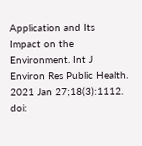Application and Its Impact on the Environment. Int J Environ Res Public Health. 2021 Jan 27;18(3):1112. doi: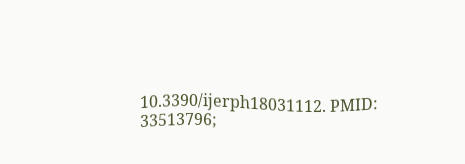10.3390/ijerph18031112. PMID: 33513796;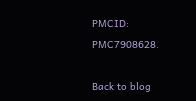PMCID: PMC7908628.

Back to blog